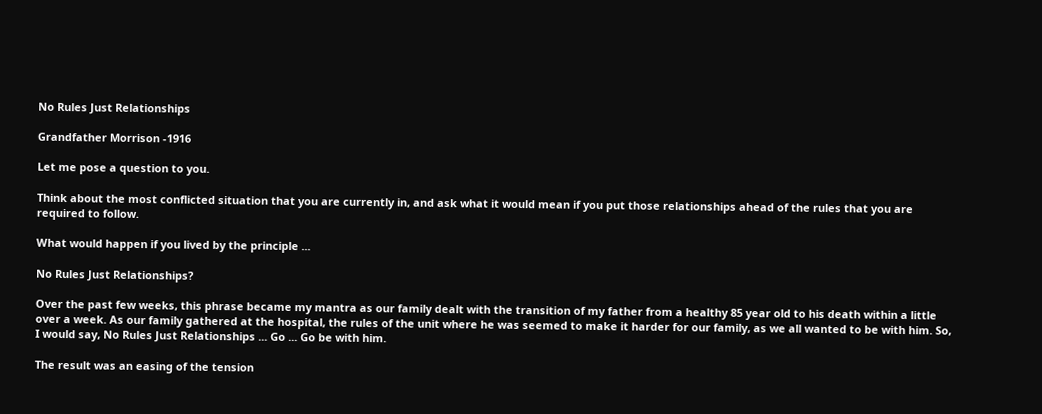No Rules Just Relationships

Grandfather Morrison -1916

Let me pose a question to you.

Think about the most conflicted situation that you are currently in, and ask what it would mean if you put those relationships ahead of the rules that you are required to follow.

What would happen if you lived by the principle ...

No Rules Just Relationships?

Over the past few weeks, this phrase became my mantra as our family dealt with the transition of my father from a healthy 85 year old to his death within a little over a week. As our family gathered at the hospital, the rules of the unit where he was seemed to make it harder for our family, as we all wanted to be with him. So, I would say, No Rules Just Relationships ... Go ... Go be with him.

The result was an easing of the tension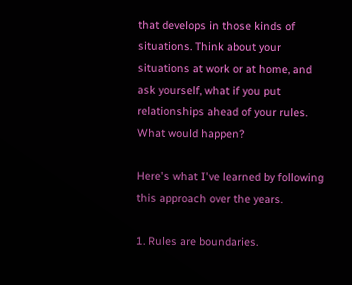that develops in those kinds of situations. Think about your situations at work or at home, and ask yourself, what if you put relationships ahead of your rules. What would happen?

Here's what I've learned by following this approach over the years.

1. Rules are boundaries.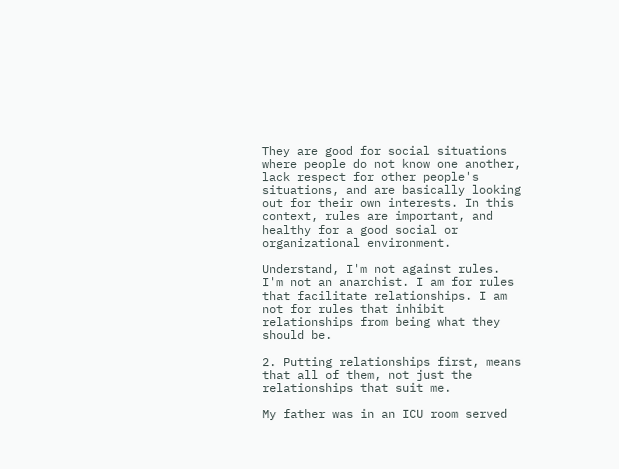They are good for social situations where people do not know one another, lack respect for other people's situations, and are basically looking out for their own interests. In this context, rules are important, and healthy for a good social or organizational environment.

Understand, I'm not against rules. I'm not an anarchist. I am for rules that facilitate relationships. I am not for rules that inhibit relationships from being what they should be.

2. Putting relationships first, means that all of them, not just the relationships that suit me.

My father was in an ICU room served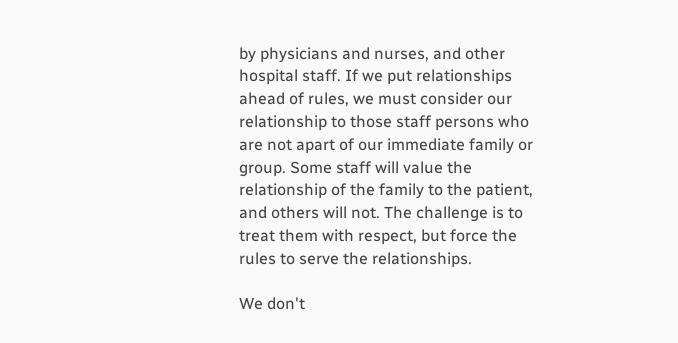by physicians and nurses, and other hospital staff. If we put relationships ahead of rules, we must consider our relationship to those staff persons who are not apart of our immediate family or group. Some staff will value the relationship of the family to the patient, and others will not. The challenge is to treat them with respect, but force the rules to serve the relationships.

We don't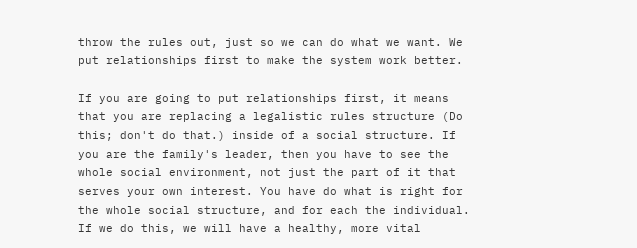throw the rules out, just so we can do what we want. We put relationships first to make the system work better.

If you are going to put relationships first, it means that you are replacing a legalistic rules structure (Do this; don't do that.) inside of a social structure. If you are the family's leader, then you have to see the whole social environment, not just the part of it that serves your own interest. You have do what is right for the whole social structure, and for each the individual. If we do this, we will have a healthy, more vital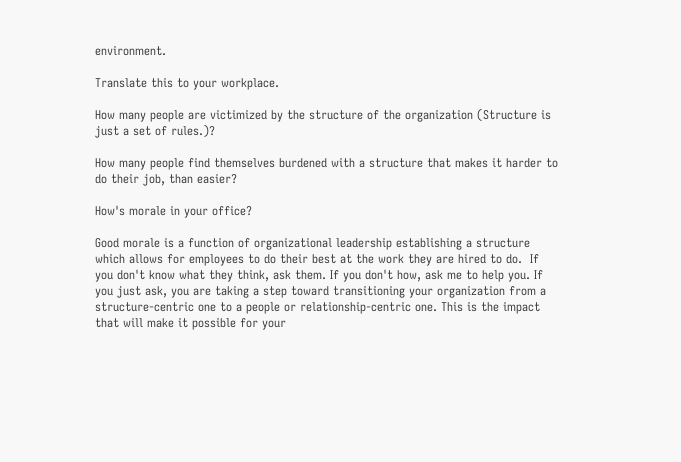environment.

Translate this to your workplace.

How many people are victimized by the structure of the organization (Structure is just a set of rules.)?

How many people find themselves burdened with a structure that makes it harder to do their job, than easier?

How's morale in your office?

Good morale is a function of organizational leadership establishing a structure which allows for employees to do their best at the work they are hired to do.  If you don't know what they think, ask them. If you don't how, ask me to help you. If you just ask, you are taking a step toward transitioning your organization from a structure-centric one to a people or relationship-centric one. This is the impact that will make it possible for your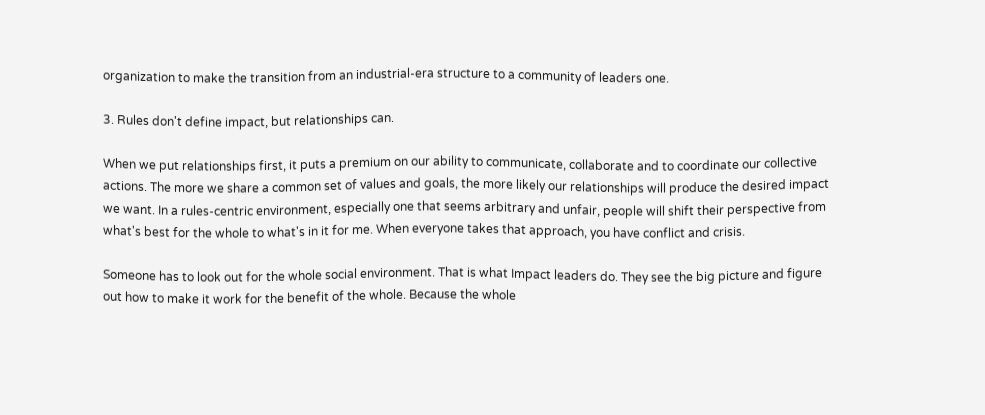organization to make the transition from an industrial-era structure to a community of leaders one.

3. Rules don't define impact, but relationships can.

When we put relationships first, it puts a premium on our ability to communicate, collaborate and to coordinate our collective actions. The more we share a common set of values and goals, the more likely our relationships will produce the desired impact we want. In a rules-centric environment, especially one that seems arbitrary and unfair, people will shift their perspective from what's best for the whole to what's in it for me. When everyone takes that approach, you have conflict and crisis.

Someone has to look out for the whole social environment. That is what Impact leaders do. They see the big picture and figure out how to make it work for the benefit of the whole. Because the whole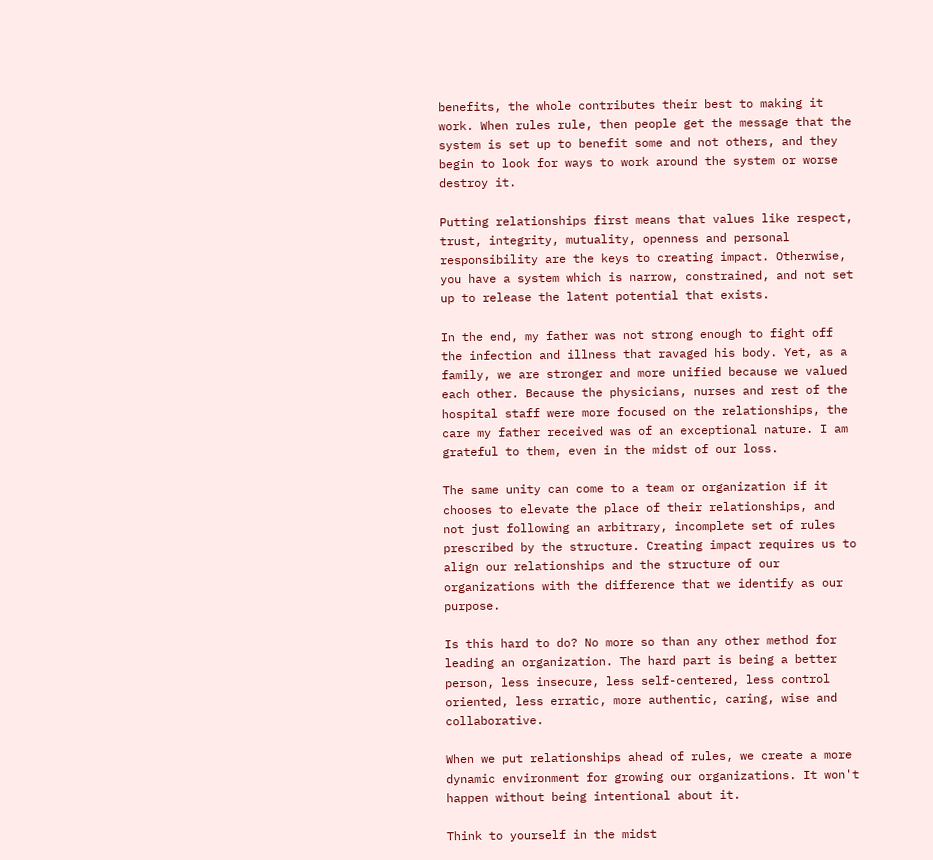benefits, the whole contributes their best to making it work. When rules rule, then people get the message that the system is set up to benefit some and not others, and they begin to look for ways to work around the system or worse destroy it.

Putting relationships first means that values like respect, trust, integrity, mutuality, openness and personal responsibility are the keys to creating impact. Otherwise, you have a system which is narrow, constrained, and not set up to release the latent potential that exists.

In the end, my father was not strong enough to fight off the infection and illness that ravaged his body. Yet, as a family, we are stronger and more unified because we valued each other. Because the physicians, nurses and rest of the hospital staff were more focused on the relationships, the care my father received was of an exceptional nature. I am grateful to them, even in the midst of our loss.

The same unity can come to a team or organization if it chooses to elevate the place of their relationships, and not just following an arbitrary, incomplete set of rules prescribed by the structure. Creating impact requires us to align our relationships and the structure of our organizations with the difference that we identify as our purpose.

Is this hard to do? No more so than any other method for leading an organization. The hard part is being a better person, less insecure, less self-centered, less control oriented, less erratic, more authentic, caring, wise and collaborative.

When we put relationships ahead of rules, we create a more dynamic environment for growing our organizations. It won't happen without being intentional about it.

Think to yourself in the midst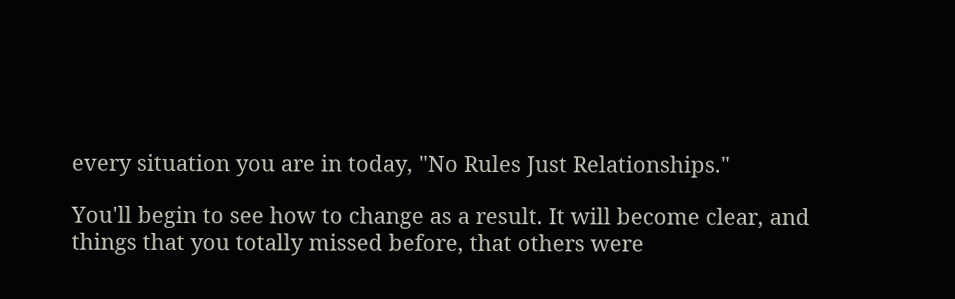every situation you are in today, "No Rules Just Relationships."

You'll begin to see how to change as a result. It will become clear, and things that you totally missed before, that others were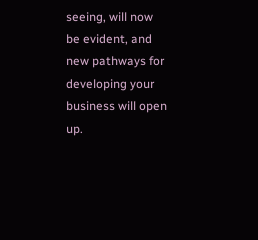seeing, will now be evident, and new pathways for developing your business will open up.